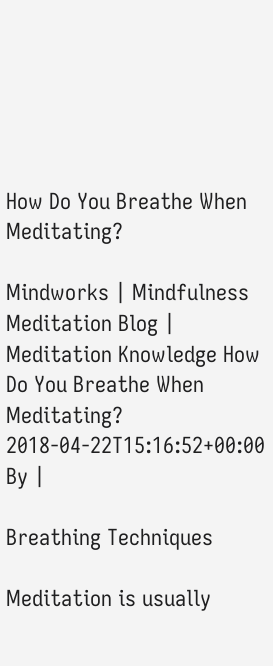How Do You Breathe When Meditating?

Mindworks | Mindfulness Meditation Blog | Meditation Knowledge How Do You Breathe When Meditating?
2018-04-22T15:16:52+00:00 By |

Breathing Techniques

Meditation is usually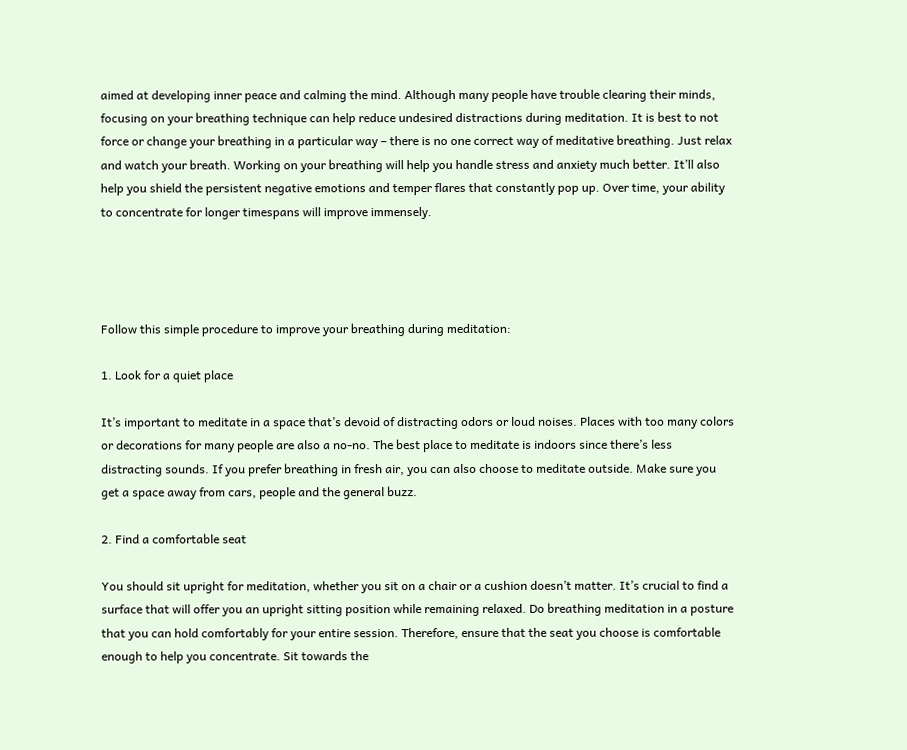aimed at developing inner peace and calming the mind. Although many people have trouble clearing their minds, focusing on your breathing technique can help reduce undesired distractions during meditation. It is best to not force or change your breathing in a particular way – there is no one correct way of meditative breathing. Just relax and watch your breath. Working on your breathing will help you handle stress and anxiety much better. It’ll also help you shield the persistent negative emotions and temper flares that constantly pop up. Over time, your ability to concentrate for longer timespans will improve immensely.




Follow this simple procedure to improve your breathing during meditation:

1. Look for a quiet place

It’s important to meditate in a space that’s devoid of distracting odors or loud noises. Places with too many colors or decorations for many people are also a no-no. The best place to meditate is indoors since there’s less distracting sounds. If you prefer breathing in fresh air, you can also choose to meditate outside. Make sure you get a space away from cars, people and the general buzz.

2. Find a comfortable seat

You should sit upright for meditation, whether you sit on a chair or a cushion doesn’t matter. It’s crucial to find a surface that will offer you an upright sitting position while remaining relaxed. Do breathing meditation in a posture that you can hold comfortably for your entire session. Therefore, ensure that the seat you choose is comfortable enough to help you concentrate. Sit towards the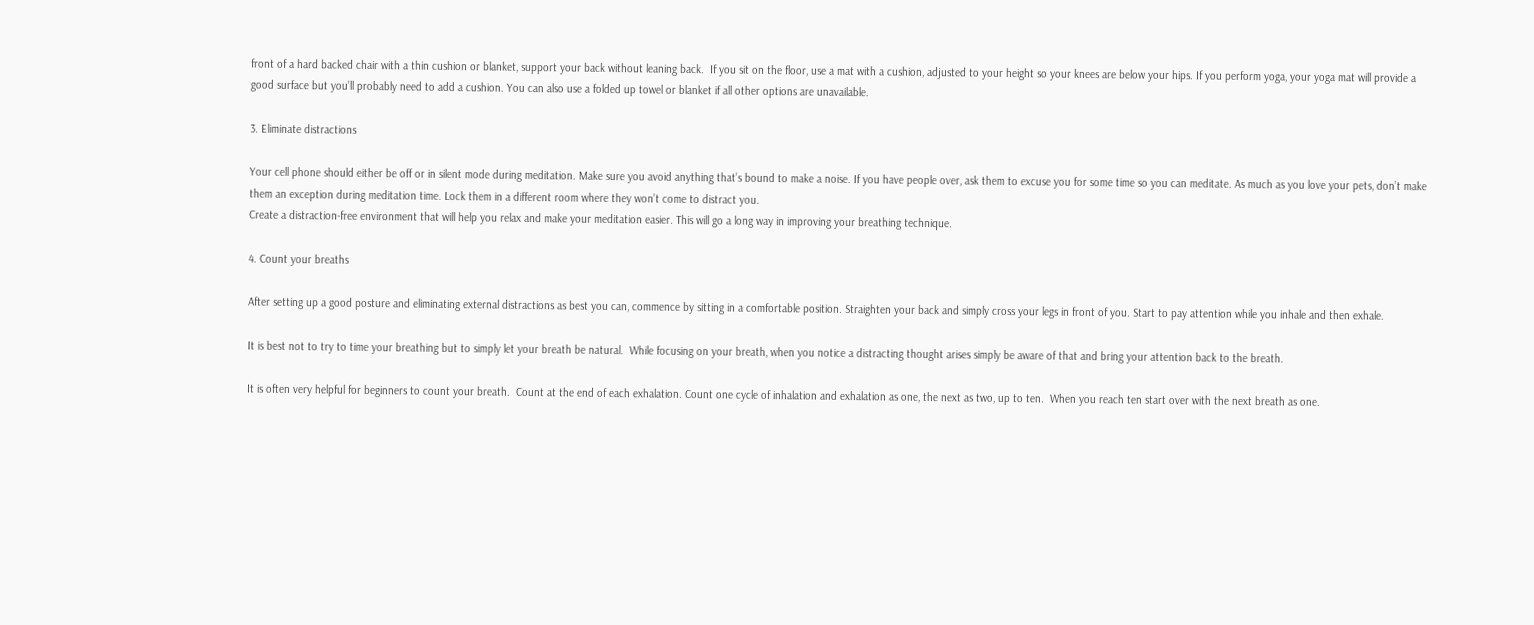front of a hard backed chair with a thin cushion or blanket, support your back without leaning back.  If you sit on the floor, use a mat with a cushion, adjusted to your height so your knees are below your hips. If you perform yoga, your yoga mat will provide a good surface but you’ll probably need to add a cushion. You can also use a folded up towel or blanket if all other options are unavailable.

3. Eliminate distractions

Your cell phone should either be off or in silent mode during meditation. Make sure you avoid anything that’s bound to make a noise. If you have people over, ask them to excuse you for some time so you can meditate. As much as you love your pets, don’t make them an exception during meditation time. Lock them in a different room where they won’t come to distract you.
Create a distraction-free environment that will help you relax and make your meditation easier. This will go a long way in improving your breathing technique.

4. Count your breaths

After setting up a good posture and eliminating external distractions as best you can, commence by sitting in a comfortable position. Straighten your back and simply cross your legs in front of you. Start to pay attention while you inhale and then exhale.

It is best not to try to time your breathing but to simply let your breath be natural.  While focusing on your breath, when you notice a distracting thought arises simply be aware of that and bring your attention back to the breath.

It is often very helpful for beginners to count your breath.  Count at the end of each exhalation. Count one cycle of inhalation and exhalation as one, the next as two, up to ten.  When you reach ten start over with the next breath as one.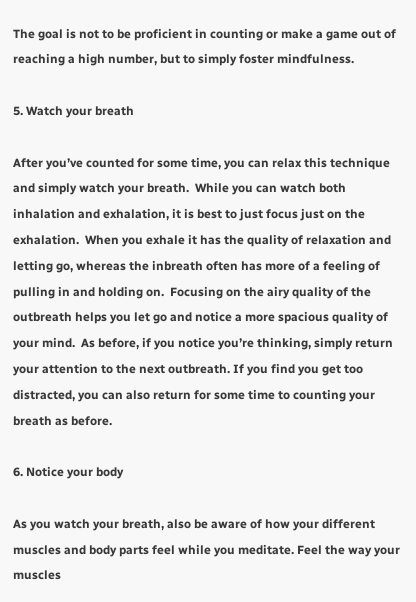The goal is not to be proficient in counting or make a game out of reaching a high number, but to simply foster mindfulness.

5. Watch your breath

After you’ve counted for some time, you can relax this technique and simply watch your breath.  While you can watch both inhalation and exhalation, it is best to just focus just on the exhalation.  When you exhale it has the quality of relaxation and letting go, whereas the inbreath often has more of a feeling of pulling in and holding on.  Focusing on the airy quality of the outbreath helps you let go and notice a more spacious quality of your mind.  As before, if you notice you’re thinking, simply return your attention to the next outbreath. If you find you get too distracted, you can also return for some time to counting your breath as before.

6. Notice your body

As you watch your breath, also be aware of how your different muscles and body parts feel while you meditate. Feel the way your muscles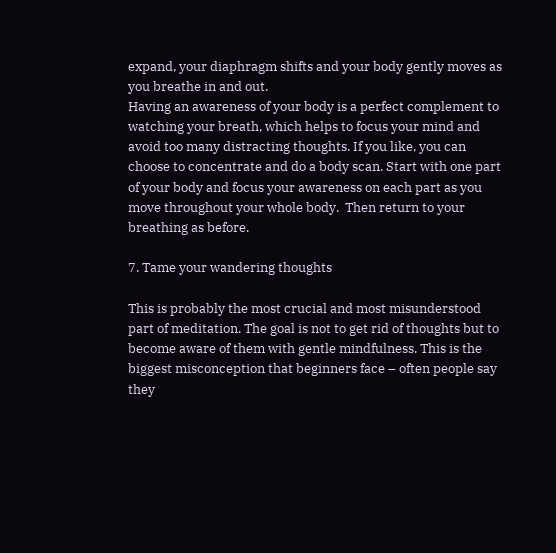expand, your diaphragm shifts and your body gently moves as you breathe in and out.
Having an awareness of your body is a perfect complement to watching your breath, which helps to focus your mind and avoid too many distracting thoughts. If you like, you can choose to concentrate and do a body scan. Start with one part of your body and focus your awareness on each part as you move throughout your whole body.  Then return to your breathing as before.

7. Tame your wandering thoughts

This is probably the most crucial and most misunderstood part of meditation. The goal is not to get rid of thoughts but to become aware of them with gentle mindfulness. This is the biggest misconception that beginners face – often people say they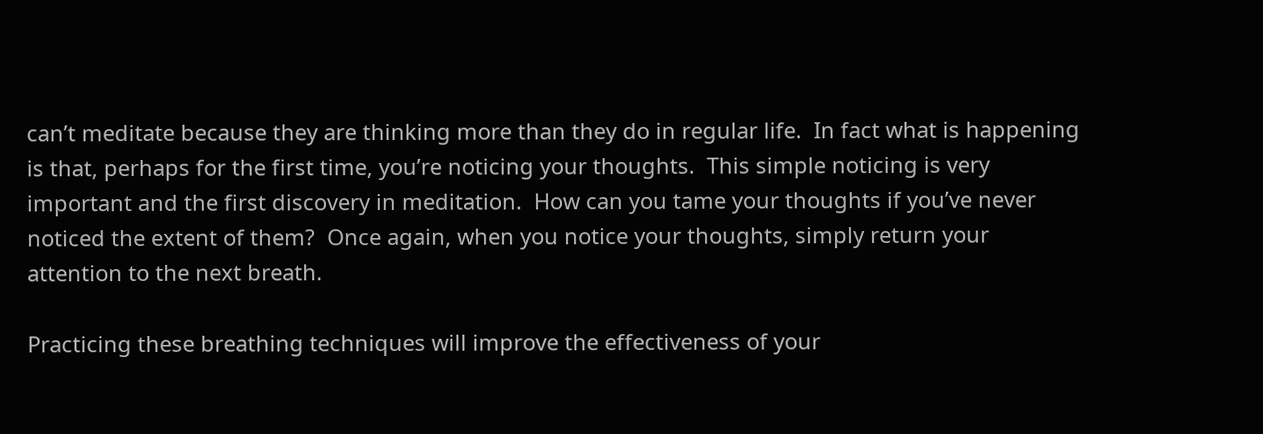can’t meditate because they are thinking more than they do in regular life.  In fact what is happening is that, perhaps for the first time, you’re noticing your thoughts.  This simple noticing is very important and the first discovery in meditation.  How can you tame your thoughts if you’ve never noticed the extent of them?  Once again, when you notice your thoughts, simply return your attention to the next breath.

Practicing these breathing techniques will improve the effectiveness of your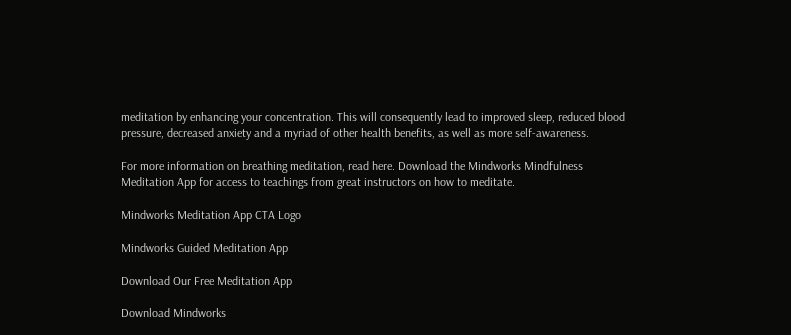meditation by enhancing your concentration. This will consequently lead to improved sleep, reduced blood pressure, decreased anxiety and a myriad of other health benefits, as well as more self-awareness.

For more information on breathing meditation, read here. Download the Mindworks Mindfulness Meditation App for access to teachings from great instructors on how to meditate.

Mindworks Meditation App CTA Logo

Mindworks Guided Meditation App

Download Our Free Meditation App

Download Mindworks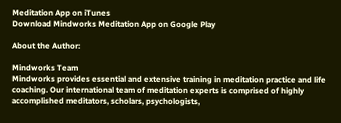Meditation App on iTunes
Download Mindworks Meditation App on Google Play

About the Author:

Mindworks Team
Mindworks provides essential and extensive training in meditation practice and life coaching. Our international team of meditation experts is comprised of highly accomplished meditators, scholars, psychologists,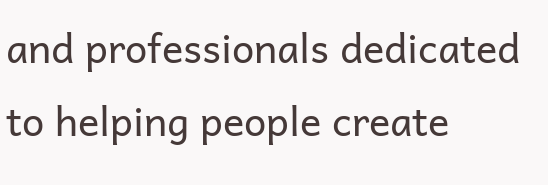and professionals dedicated to helping people create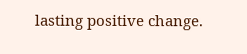lasting positive change.